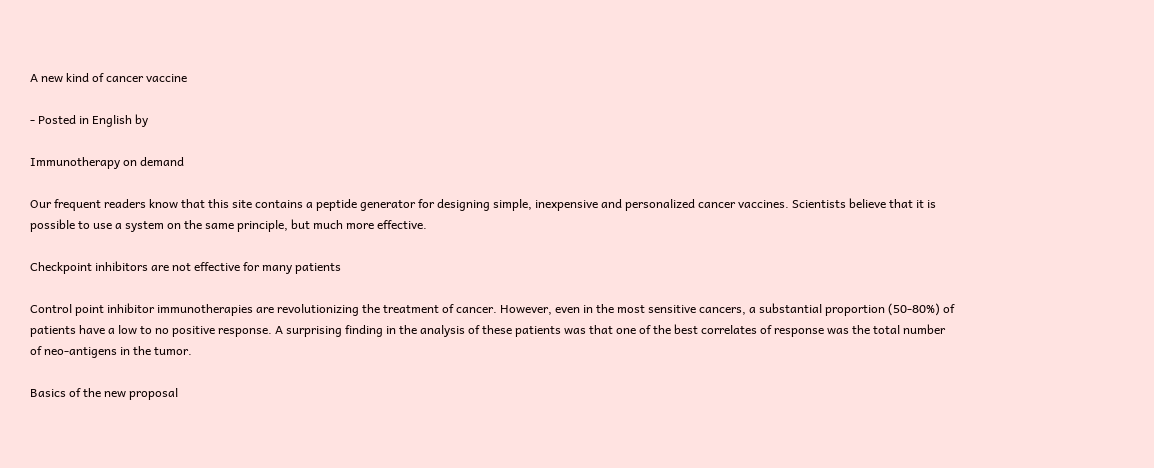A new kind of cancer vaccine

- Posted in English by

Immunotherapy on demand

Our frequent readers know that this site contains a peptide generator for designing simple, inexpensive and personalized cancer vaccines. Scientists believe that it is possible to use a system on the same principle, but much more effective.

Checkpoint inhibitors are not effective for many patients

Control point inhibitor immunotherapies are revolutionizing the treatment of cancer. However, even in the most sensitive cancers, a substantial proportion (50-80%) of patients have a low to no positive response. A surprising finding in the analysis of these patients was that one of the best correlates of response was the total number of neo-antigens in the tumor.

Basics of the new proposal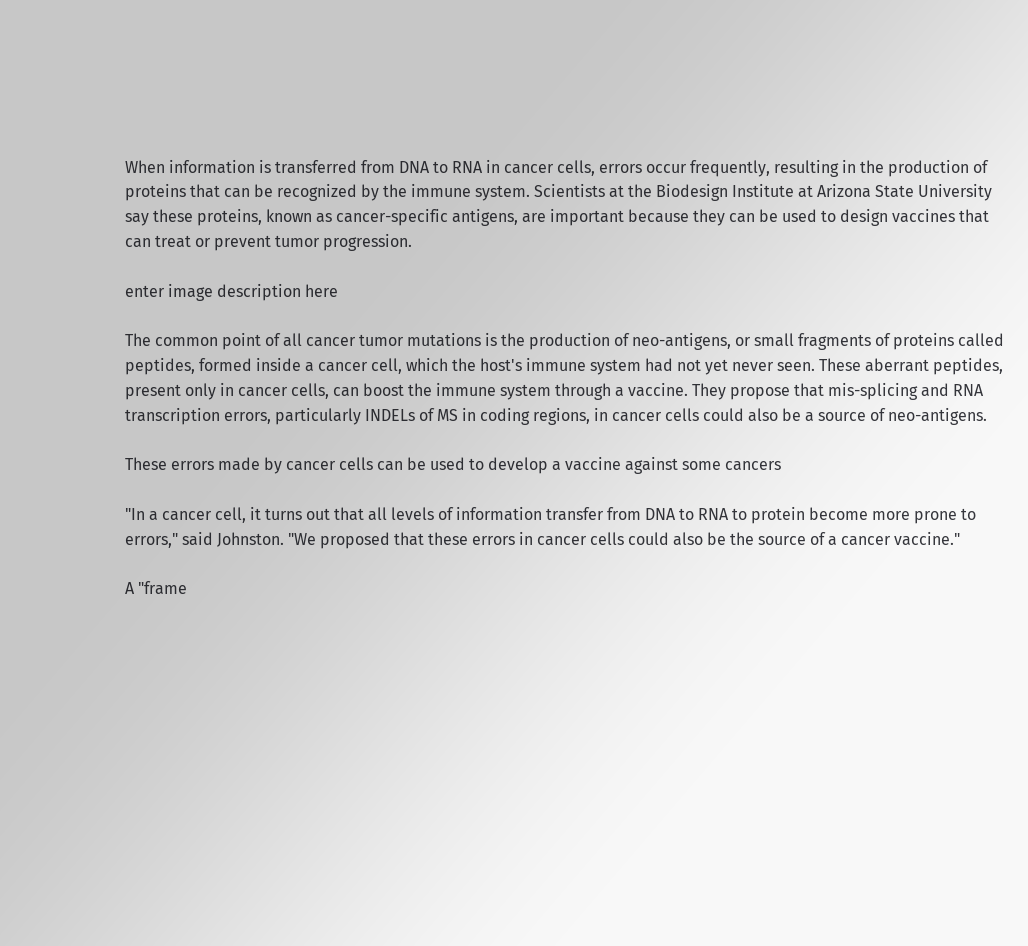When information is transferred from DNA to RNA in cancer cells, errors occur frequently, resulting in the production of proteins that can be recognized by the immune system. Scientists at the Biodesign Institute at Arizona State University say these proteins, known as cancer-specific antigens, are important because they can be used to design vaccines that can treat or prevent tumor progression.

enter image description here

The common point of all cancer tumor mutations is the production of neo-antigens, or small fragments of proteins called peptides, formed inside a cancer cell, which the host's immune system had not yet never seen. These aberrant peptides, present only in cancer cells, can boost the immune system through a vaccine. They propose that mis-splicing and RNA transcription errors, particularly INDELs of MS in coding regions, in cancer cells could also be a source of neo-antigens.

These errors made by cancer cells can be used to develop a vaccine against some cancers

"In a cancer cell, it turns out that all levels of information transfer from DNA to RNA to protein become more prone to errors," said Johnston. "We proposed that these errors in cancer cells could also be the source of a cancer vaccine."

A "frame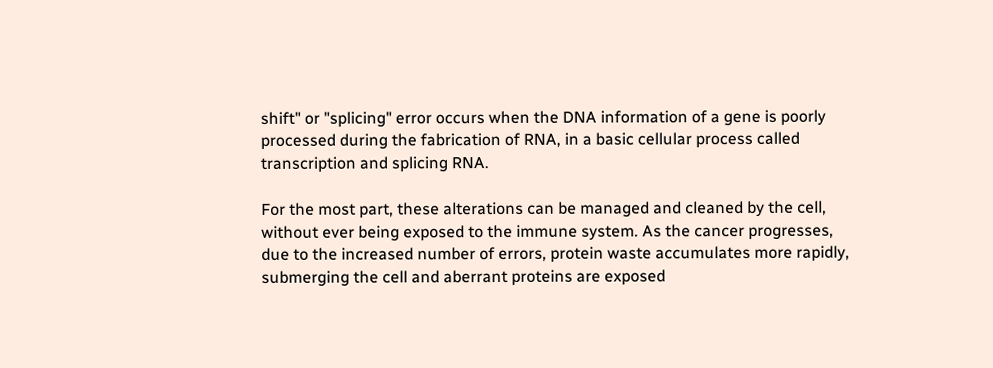shift" or "splicing" error occurs when the DNA information of a gene is poorly processed during the fabrication of RNA, in a basic cellular process called transcription and splicing RNA.

For the most part, these alterations can be managed and cleaned by the cell, without ever being exposed to the immune system. As the cancer progresses, due to the increased number of errors, protein waste accumulates more rapidly, submerging the cell and aberrant proteins are exposed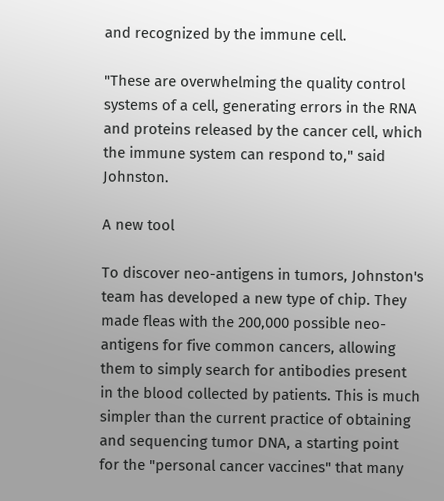and recognized by the immune cell.

"These are overwhelming the quality control systems of a cell, generating errors in the RNA and proteins released by the cancer cell, which the immune system can respond to," said Johnston.

A new tool

To discover neo-antigens in tumors, Johnston's team has developed a new type of chip. They made fleas with the 200,000 possible neo-antigens for five common cancers, allowing them to simply search for antibodies present in the blood collected by patients. This is much simpler than the current practice of obtaining and sequencing tumor DNA, a starting point for the "personal cancer vaccines" that many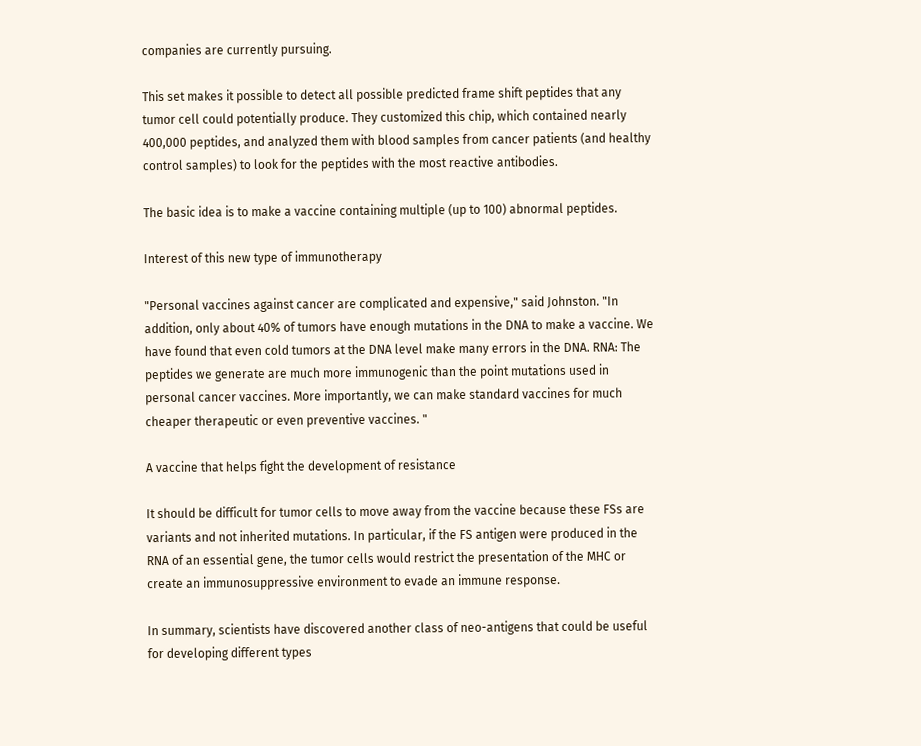companies are currently pursuing.

This set makes it possible to detect all possible predicted frame shift peptides that any tumor cell could potentially produce. They customized this chip, which contained nearly 400,000 peptides, and analyzed them with blood samples from cancer patients (and healthy control samples) to look for the peptides with the most reactive antibodies.

The basic idea is to make a vaccine containing multiple (up to 100) abnormal peptides.

Interest of this new type of immunotherapy

"Personal vaccines against cancer are complicated and expensive," said Johnston. "In addition, only about 40% of tumors have enough mutations in the DNA to make a vaccine. We have found that even cold tumors at the DNA level make many errors in the DNA. RNA: The peptides we generate are much more immunogenic than the point mutations used in personal cancer vaccines. More importantly, we can make standard vaccines for much cheaper therapeutic or even preventive vaccines. "

A vaccine that helps fight the development of resistance

It should be difficult for tumor cells to move away from the vaccine because these FSs are variants and not inherited mutations. In particular, if the FS antigen were produced in the RNA of an essential gene, the tumor cells would restrict the presentation of the MHC or create an immunosuppressive environment to evade an immune response.

In summary, scientists have discovered another class of neo-antigens that could be useful for developing different types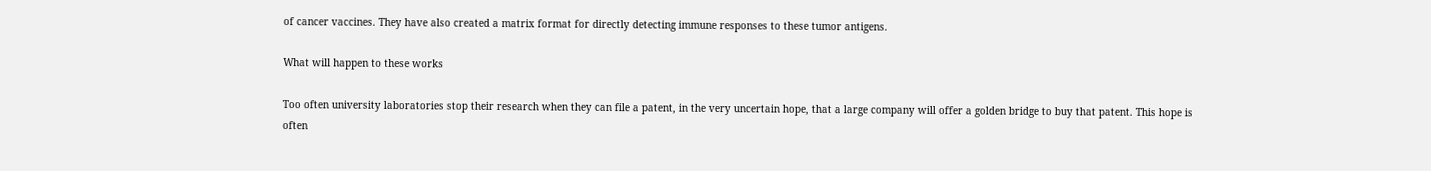of cancer vaccines. They have also created a matrix format for directly detecting immune responses to these tumor antigens.

What will happen to these works

Too often university laboratories stop their research when they can file a patent, in the very uncertain hope, that a large company will offer a golden bridge to buy that patent. This hope is often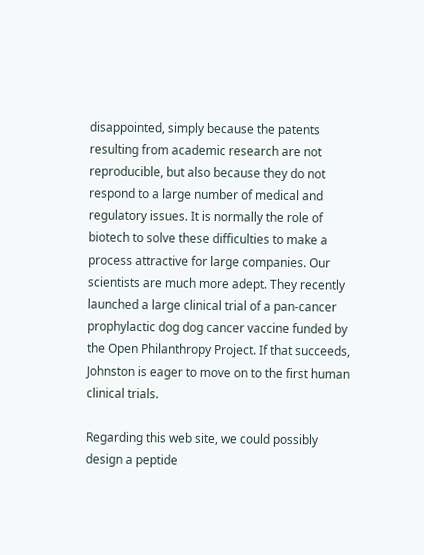disappointed, simply because the patents resulting from academic research are not reproducible, but also because they do not respond to a large number of medical and regulatory issues. It is normally the role of biotech to solve these difficulties to make a process attractive for large companies. Our scientists are much more adept. They recently launched a large clinical trial of a pan-cancer prophylactic dog dog cancer vaccine funded by the Open Philanthropy Project. If that succeeds, Johnston is eager to move on to the first human clinical trials.

Regarding this web site, we could possibly design a peptide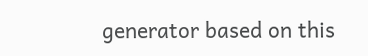generator based on this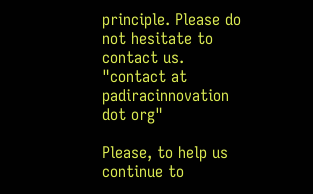principle. Please do not hesitate to contact us. "contact at padiracinnovation dot org"

Please, to help us continue to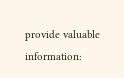provide valuable information: